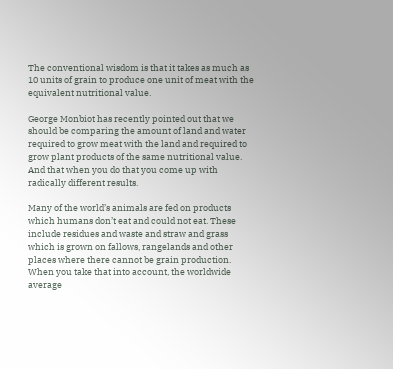The conventional wisdom is that it takes as much as 10 units of grain to produce one unit of meat with the equivalent nutritional value.

George Monbiot has recently pointed out that we should be comparing the amount of land and water required to grow meat with the land and required to grow plant products of the same nutritional value. And that when you do that you come up with radically different results.

Many of the world’s animals are fed on products which humans don’t eat and could not eat. These include residues and waste and straw and grass which is grown on fallows, rangelands and other places where there cannot be grain production. When you take that into account, the worldwide average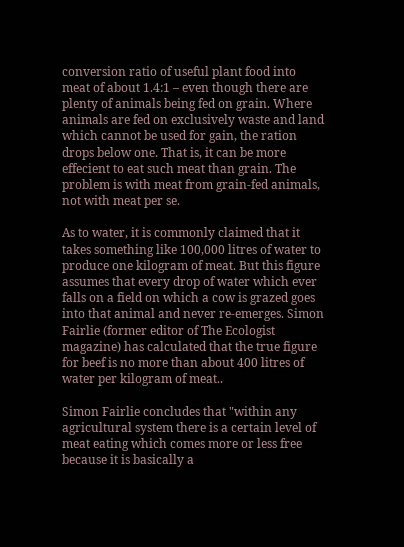conversion ratio of useful plant food into meat of about 1.4:1 – even though there are plenty of animals being fed on grain. Where animals are fed on exclusively waste and land which cannot be used for gain, the ration drops below one. That is, it can be more effecient to eat such meat than grain. The problem is with meat from grain-fed animals, not with meat per se.

As to water, it is commonly claimed that it takes something like 100,000 litres of water to produce one kilogram of meat. But this figure assumes that every drop of water which ever falls on a field on which a cow is grazed goes into that animal and never re-emerges. Simon Fairlie (former editor of The Ecologist magazine) has calculated that the true figure for beef is no more than about 400 litres of water per kilogram of meat..

Simon Fairlie concludes that "within any agricultural system there is a certain level of meat eating which comes more or less free because it is basically a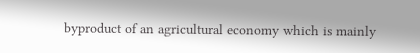byproduct of an agricultural economy which is mainly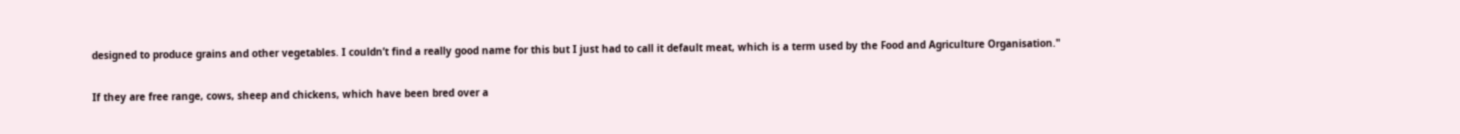designed to produce grains and other vegetables. I couldn’t find a really good name for this but I just had to call it default meat, which is a term used by the Food and Agriculture Organisation."

If they are free range, cows, sheep and chickens, which have been bred over a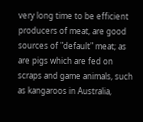very long time to be efficient producers of meat, are good sources of "default" meat; as are pigs which are fed on scraps and game animals, such as kangaroos in Australia,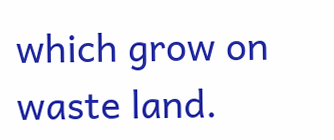which grow on waste land.